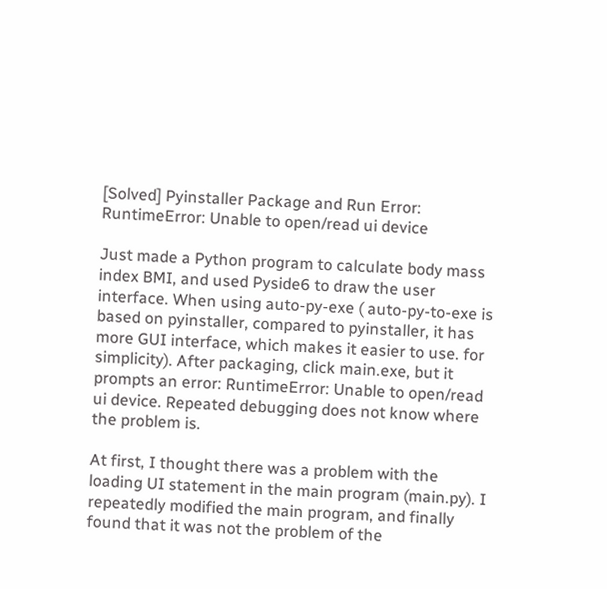[Solved] Pyinstaller Package and Run Error: RuntimeError: Unable to open/read ui device

Just made a Python program to calculate body mass index BMI, and used Pyside6 to draw the user interface. When using auto-py-exe ( auto-py-to-exe is based on pyinstaller, compared to pyinstaller, it has more GUI interface, which makes it easier to use. for simplicity). After packaging, click main.exe, but it prompts an error: RuntimeError: Unable to open/read ui device. Repeated debugging does not know where the problem is.

At first, I thought there was a problem with the loading UI statement in the main program (main.py). I repeatedly modified the main program, and finally found that it was not the problem of the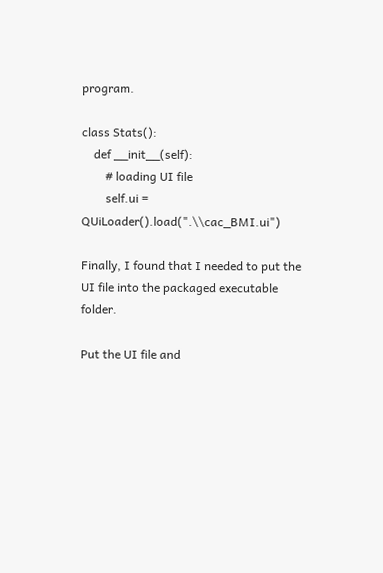program.

class Stats():
    def __init__(self):
        # loading UI file
        self.ui = QUiLoader().load(".\\cac_BMI.ui")

Finally, I found that I needed to put the UI file into the packaged executable folder.

Put the UI file and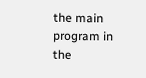the main program in the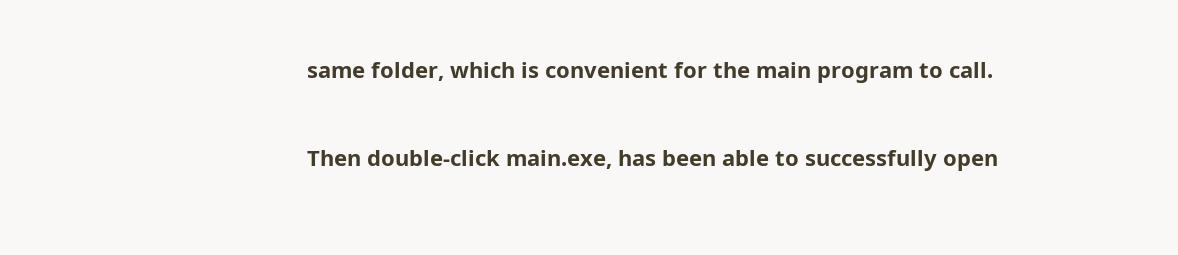same folder, which is convenient for the main program to call.

Then double-click main.exe, has been able to successfully open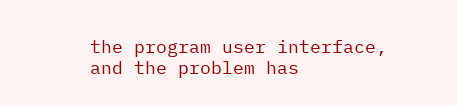the program user interface, and the problem has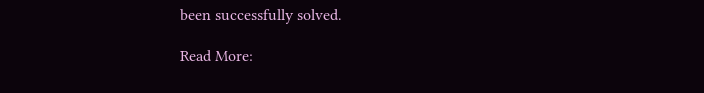been successfully solved.

Read More: